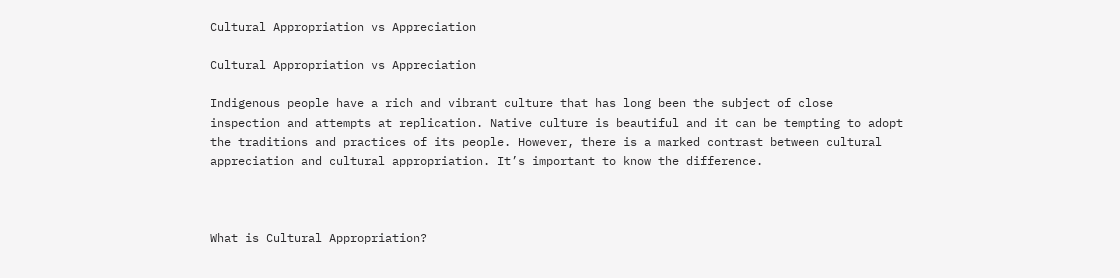Cultural Appropriation vs Appreciation

Cultural Appropriation vs Appreciation

Indigenous people have a rich and vibrant culture that has long been the subject of close inspection and attempts at replication. Native culture is beautiful and it can be tempting to adopt the traditions and practices of its people. However, there is a marked contrast between cultural appreciation and cultural appropriation. It’s important to know the difference.



What is Cultural Appropriation?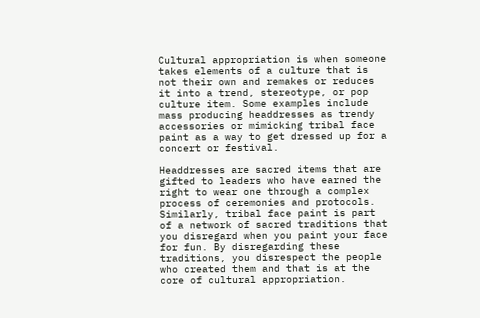Cultural appropriation is when someone takes elements of a culture that is not their own and remakes or reduces it into a trend, stereotype, or pop culture item. Some examples include mass producing headdresses as trendy accessories or mimicking tribal face paint as a way to get dressed up for a concert or festival.

Headdresses are sacred items that are gifted to leaders who have earned the right to wear one through a complex process of ceremonies and protocols. Similarly, tribal face paint is part of a network of sacred traditions that you disregard when you paint your face for fun. By disregarding these traditions, you disrespect the people who created them and that is at the core of cultural appropriation.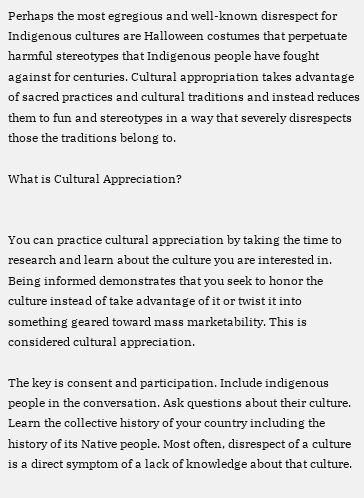Perhaps the most egregious and well-known disrespect for Indigenous cultures are Halloween costumes that perpetuate harmful stereotypes that Indigenous people have fought against for centuries. Cultural appropriation takes advantage of sacred practices and cultural traditions and instead reduces them to fun and stereotypes in a way that severely disrespects those the traditions belong to.

What is Cultural Appreciation?


You can practice cultural appreciation by taking the time to research and learn about the culture you are interested in. Being informed demonstrates that you seek to honor the culture instead of take advantage of it or twist it into something geared toward mass marketability. This is considered cultural appreciation.

The key is consent and participation. Include indigenous people in the conversation. Ask questions about their culture. Learn the collective history of your country including the history of its Native people. Most often, disrespect of a culture is a direct symptom of a lack of knowledge about that culture.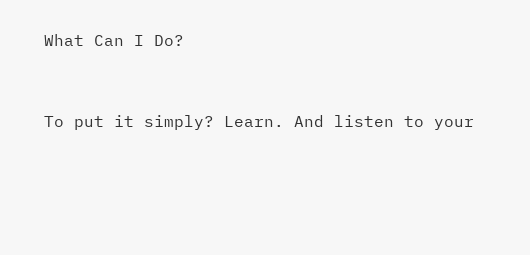What Can I Do?


To put it simply? Learn. And listen to your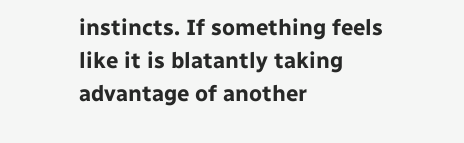instincts. If something feels like it is blatantly taking advantage of another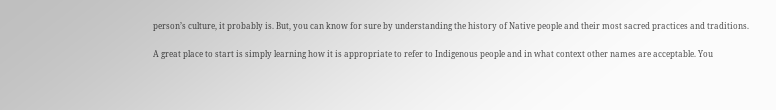person’s culture, it probably is. But, you can know for sure by understanding the history of Native people and their most sacred practices and traditions.

A great place to start is simply learning how it is appropriate to refer to Indigenous people and in what context other names are acceptable. You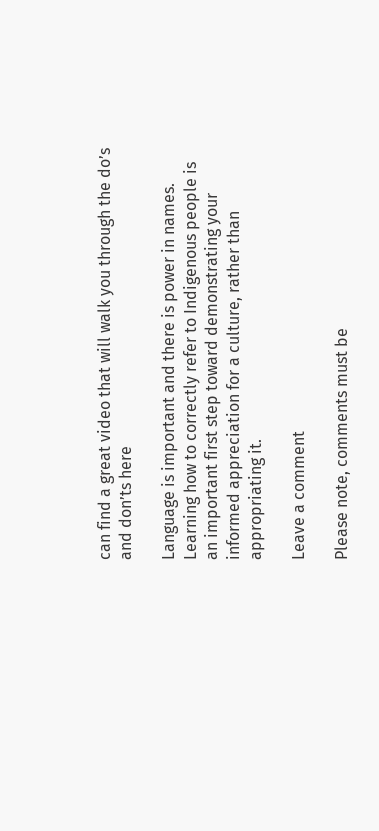can find a great video that will walk you through the do’s and don’ts here

Language is important and there is power in names. Learning how to correctly refer to Indigenous people is an important first step toward demonstrating your informed appreciation for a culture, rather than appropriating it.

Leave a comment

Please note, comments must be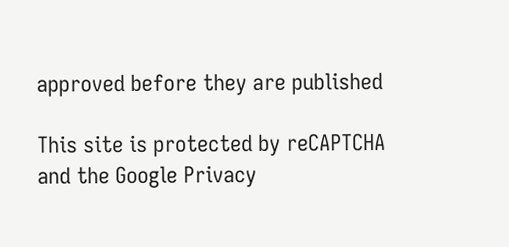approved before they are published

This site is protected by reCAPTCHA and the Google Privacy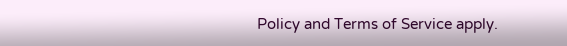Policy and Terms of Service apply.